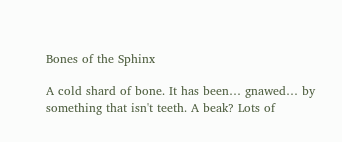Bones of the Sphinx

A cold shard of bone. It has been… gnawed… by something that isn't teeth. A beak? Lots of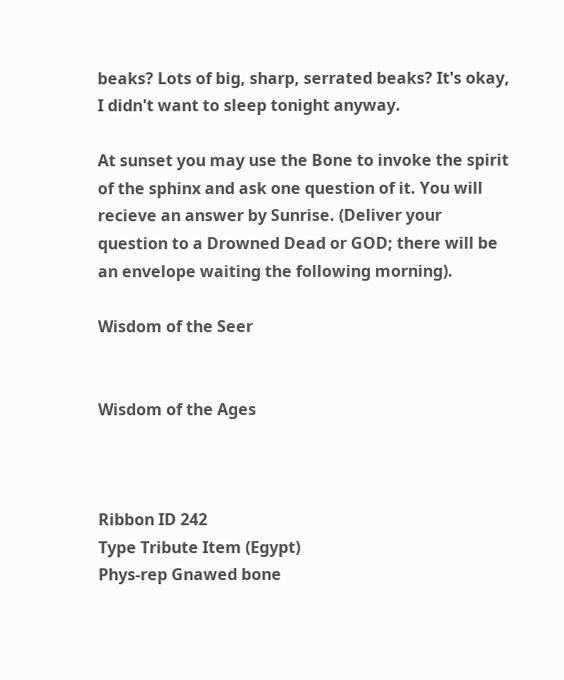beaks? Lots of big, sharp, serrated beaks? It's okay, I didn't want to sleep tonight anyway.

At sunset you may use the Bone to invoke the spirit of the sphinx and ask one question of it. You will recieve an answer by Sunrise. (Deliver your question to a Drowned Dead or GOD; there will be an envelope waiting the following morning).

Wisdom of the Seer


Wisdom of the Ages



Ribbon ID 242
Type Tribute Item (Egypt)
Phys-rep Gnawed bone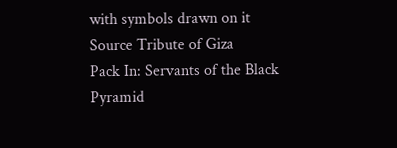with symbols drawn on it
Source Tribute of Giza
Pack In: Servants of the Black Pyramid